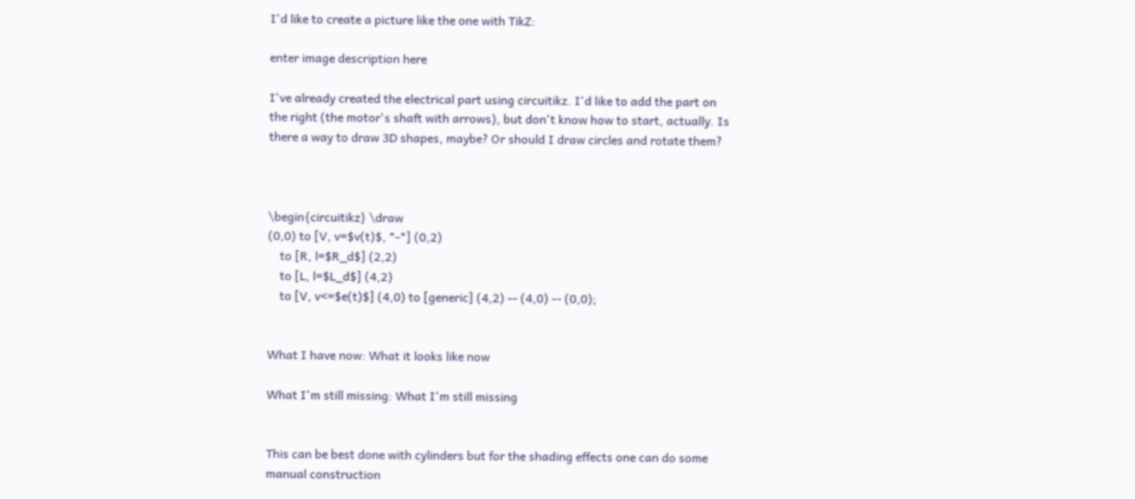I'd like to create a picture like the one with TikZ:

enter image description here

I've already created the electrical part using circuitikz. I'd like to add the part on the right (the motor's shaft with arrows), but don't know how to start, actually. Is there a way to draw 3D shapes, maybe? Or should I draw circles and rotate them?



\begin{circuitikz} \draw
(0,0) to [V, v=$v(t)$, *-*] (0,2)
    to [R, l=$R_d$] (2,2)
    to [L, l=$L_d$] (4,2)
    to [V, v<=$e(t)$] (4,0) to [generic] (4,2) -- (4,0) -- (0,0);


What I have now: What it looks like now

What I'm still missing: What I'm still missing


This can be best done with cylinders but for the shading effects one can do some manual construction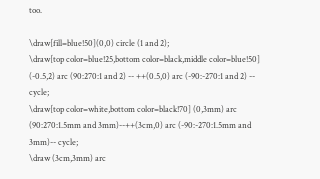too.

\draw[fill=blue!50](0,0) circle (1 and 2);
\draw[top color=blue!25,bottom color=black,middle color=blue!50] (-0.5,2) arc (90:270:1 and 2) -- ++(0.5,0) arc (-90:-270:1 and 2) -- cycle;
\draw[top color=white,bottom color=black!70] (0,3mm) arc (90:270:1.5mm and 3mm)--++(3cm,0) arc (-90:-270:1.5mm and 3mm)-- cycle;
\draw (3cm,3mm) arc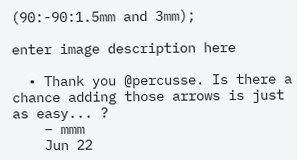(90:-90:1.5mm and 3mm);

enter image description here

  • Thank you @percusse. Is there a chance adding those arrows is just as easy... ?
    – mmm
    Jun 22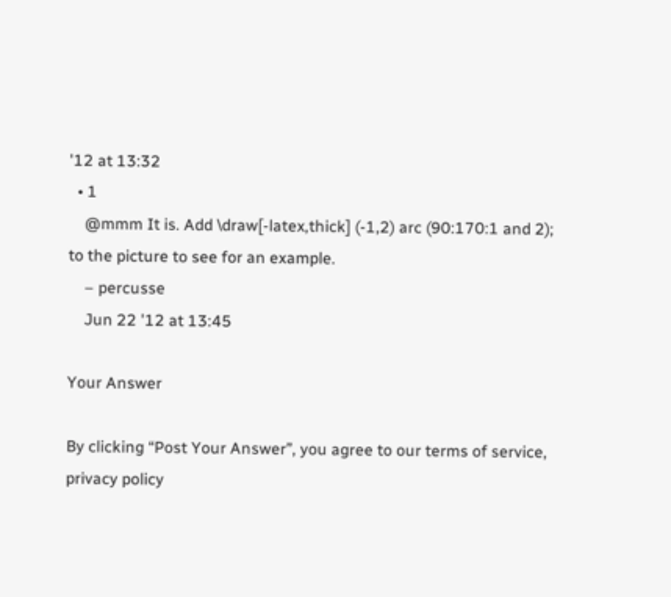'12 at 13:32
  • 1
    @mmm It is. Add \draw[-latex,thick] (-1,2) arc (90:170:1 and 2); to the picture to see for an example.
    – percusse
    Jun 22 '12 at 13:45

Your Answer

By clicking “Post Your Answer”, you agree to our terms of service, privacy policy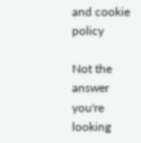and cookie policy

Not the answer you're looking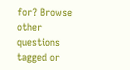for? Browse other questions tagged or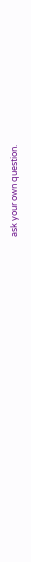ask your own question.